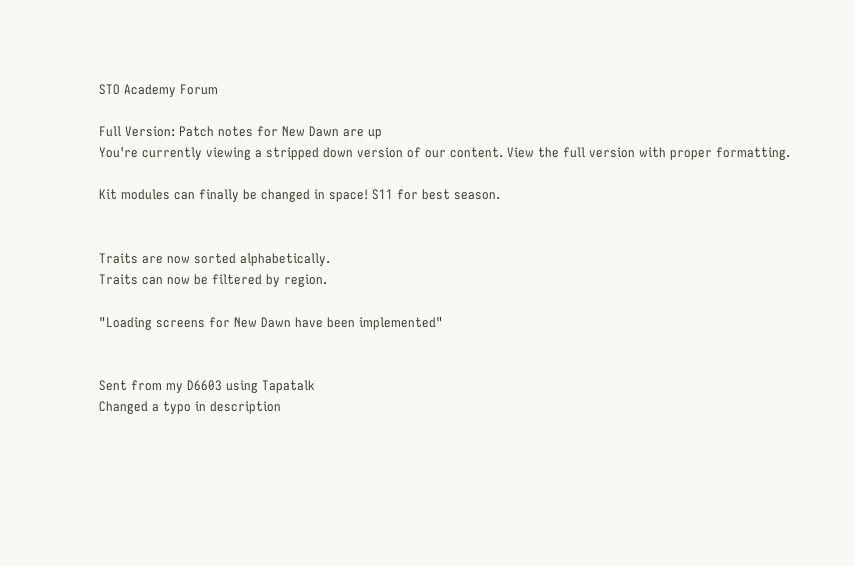STO Academy Forum

Full Version: Patch notes for New Dawn are up
You're currently viewing a stripped down version of our content. View the full version with proper formatting.

Kit modules can finally be changed in space! S11 for best season.


Traits are now sorted alphabetically.
Traits can now be filtered by region.

"Loading screens for New Dawn have been implemented"


Sent from my D6603 using Tapatalk
Changed a typo in description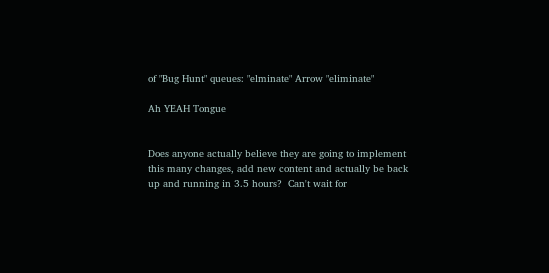of "Bug Hunt" queues: "elminate" Arrow "eliminate"

Ah YEAH Tongue


Does anyone actually believe they are going to implement this many changes, add new content and actually be back up and running in 3.5 hours?  Can't wait for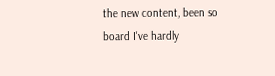the new content, been so board I've hardly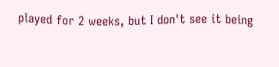played for 2 weeks, but I don't see it being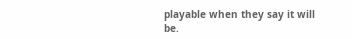playable when they say it will be.